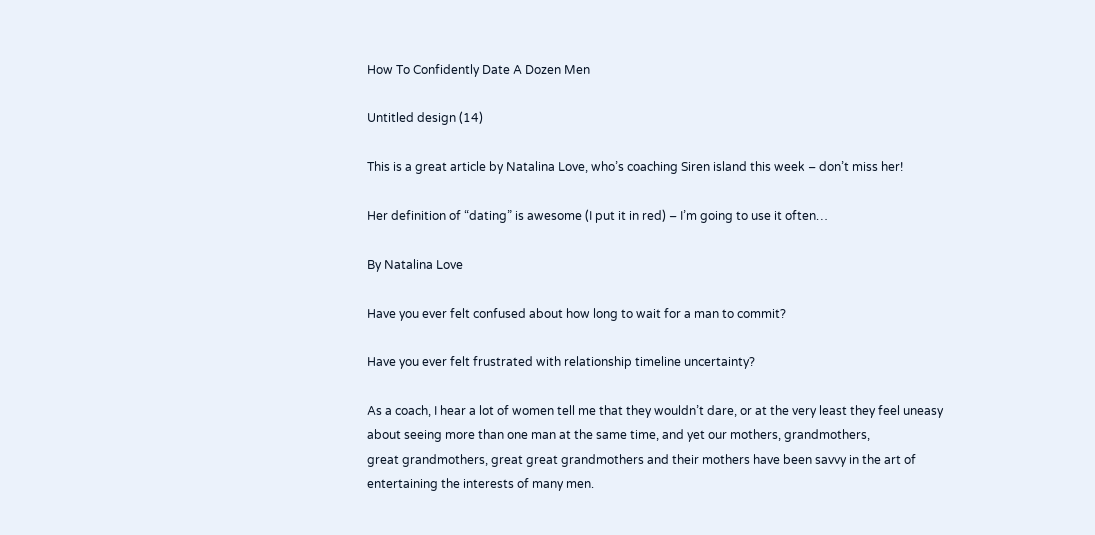How To Confidently Date A Dozen Men

Untitled design (14)

This is a great article by Natalina Love, who’s coaching Siren island this week – don’t miss her!

Her definition of “dating” is awesome (I put it in red) – I’m going to use it often…

By Natalina Love

Have you ever felt confused about how long to wait for a man to commit?

Have you ever felt frustrated with relationship timeline uncertainty?

As a coach, I hear a lot of women tell me that they wouldn’t dare, or at the very least they feel uneasy about seeing more than one man at the same time, and yet our mothers, grandmothers,
great grandmothers, great great grandmothers and their mothers have been savvy in the art of
entertaining the interests of many men.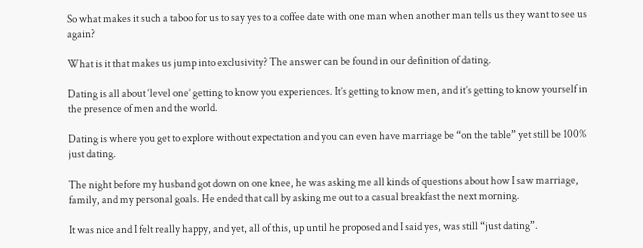So what makes it such a taboo for us to say yes to a coffee date with one man when another man tells us they want to see us again?

What is it that makes us jump into exclusivity? The answer can be found in our definition of dating.

Dating is all about ‘level one’ getting to know you experiences. It’s getting to know men, and it’s getting to know yourself in the presence of men and the world.

Dating is where you get to explore without expectation and you can even have marriage be “on the table” yet still be 100% just dating.

The night before my husband got down on one knee, he was asking me all kinds of questions about how I saw marriage, family, and my personal goals. He ended that call by asking me out to a casual breakfast the next morning.

It was nice and I felt really happy, and yet, all of this, up until he proposed and I said yes, was still “just dating”.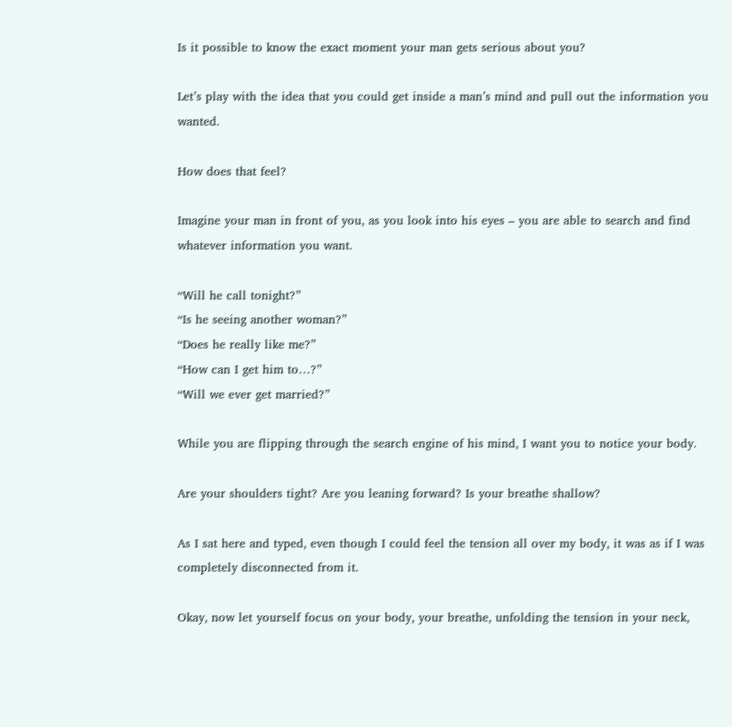Is it possible to know the exact moment your man gets serious about you?

Let’s play with the idea that you could get inside a man’s mind and pull out the information you wanted.

How does that feel?

Imagine your man in front of you, as you look into his eyes – you are able to search and find whatever information you want.

“Will he call tonight?”
“Is he seeing another woman?”
“Does he really like me?”
“How can I get him to…?”
“Will we ever get married?”

While you are flipping through the search engine of his mind, I want you to notice your body.

Are your shoulders tight? Are you leaning forward? Is your breathe shallow?

As I sat here and typed, even though I could feel the tension all over my body, it was as if I was completely disconnected from it.

Okay, now let yourself focus on your body, your breathe, unfolding the tension in your neck,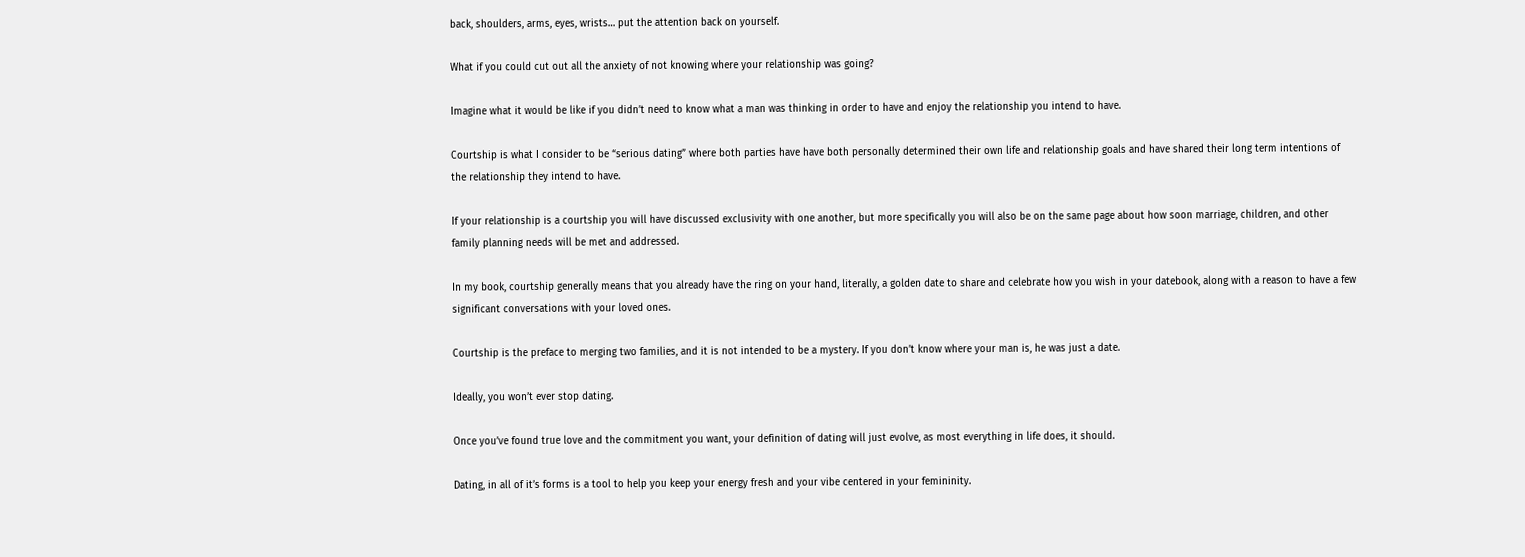back, shoulders, arms, eyes, wrists… put the attention back on yourself.

What if you could cut out all the anxiety of not knowing where your relationship was going?

Imagine what it would be like if you didn’t need to know what a man was thinking in order to have and enjoy the relationship you intend to have.

Courtship is what I consider to be “serious dating” where both parties have have both personally determined their own life and relationship goals and have shared their long term intentions of the relationship they intend to have.

If your relationship is a courtship you will have discussed exclusivity with one another, but more specifically you will also be on the same page about how soon marriage, children, and other family planning needs will be met and addressed.

In my book, courtship generally means that you already have the ring on your hand, literally, a golden date to share and celebrate how you wish in your datebook, along with a reason to have a few significant conversations with your loved ones.

Courtship is the preface to merging two families, and it is not intended to be a mystery. If you don’t know where your man is, he was just a date.

Ideally, you won’t ever stop dating.

Once you’ve found true love and the commitment you want, your definition of dating will just evolve, as most everything in life does, it should.

Dating, in all of it’s forms is a tool to help you keep your energy fresh and your vibe centered in your femininity.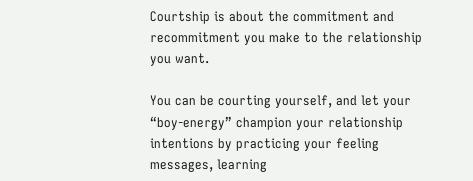Courtship is about the commitment and recommitment you make to the relationship you want.

You can be courting yourself, and let your “boy-energy” champion your relationship intentions by practicing your feeling messages, learning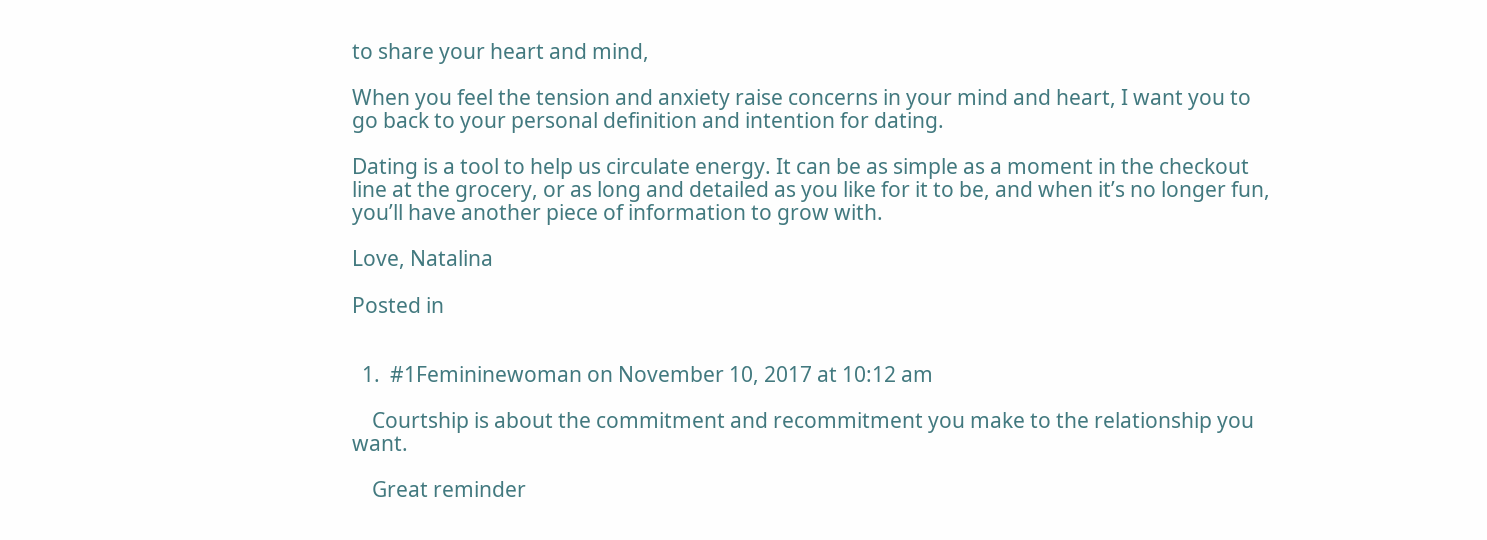to share your heart and mind,

When you feel the tension and anxiety raise concerns in your mind and heart, I want you to go back to your personal definition and intention for dating.

Dating is a tool to help us circulate energy. It can be as simple as a moment in the checkout line at the grocery, or as long and detailed as you like for it to be, and when it’s no longer fun, you’ll have another piece of information to grow with.

Love, Natalina

Posted in


  1.  #1Femininewoman on November 10, 2017 at 10:12 am

    Courtship is about the commitment and recommitment you make to the relationship you want.

    Great reminder